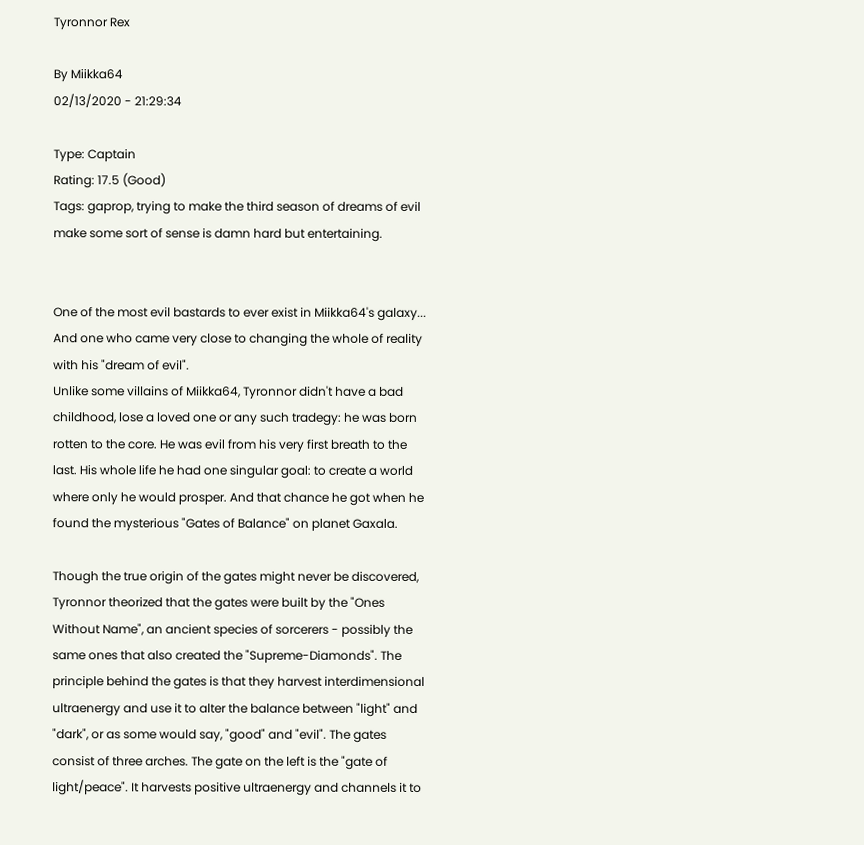Tyronnor Rex

By Miikka64
02/13/2020 - 21:29:34

Type: Captain
Rating: 17.5 (Good)
Tags: gaprop, trying to make the third season of dreams of evil make some sort of sense is damn hard but entertaining.


One of the most evil bastards to ever exist in Miikka64's galaxy... And one who came very close to changing the whole of reality with his "dream of evil".
Unlike some villains of Miikka64, Tyronnor didn't have a bad childhood, lose a loved one or any such tradegy: he was born rotten to the core. He was evil from his very first breath to the last. His whole life he had one singular goal: to create a world where only he would prosper. And that chance he got when he found the mysterious "Gates of Balance" on planet Gaxala.

Though the true origin of the gates might never be discovered, Tyronnor theorized that the gates were built by the "Ones Without Name", an ancient species of sorcerers - possibly the same ones that also created the "Supreme-Diamonds". The principle behind the gates is that they harvest interdimensional ultraenergy and use it to alter the balance between "light" and "dark", or as some would say, "good" and "evil". The gates consist of three arches. The gate on the left is the "gate of light/peace". It harvests positive ultraenergy and channels it to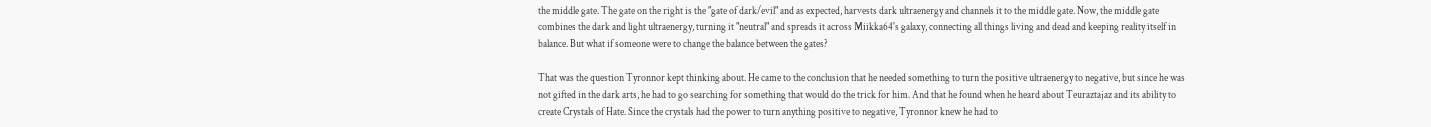the middle gate. The gate on the right is the "gate of dark/evil" and as expected, harvests dark ultraenergy and channels it to the middle gate. Now, the middle gate combines the dark and light ultraenergy, turning it "neutral" and spreads it across Miikka64's galaxy, connecting all things living and dead and keeping reality itself in balance. But what if someone were to change the balance between the gates?

That was the question Tyronnor kept thinking about. He came to the conclusion that he needed something to turn the positive ultraenergy to negative, but since he was not gifted in the dark arts, he had to go searching for something that would do the trick for him. And that he found when he heard about Teuraztajaz and its ability to create Crystals of Hate. Since the crystals had the power to turn anything positive to negative, Tyronnor knew he had to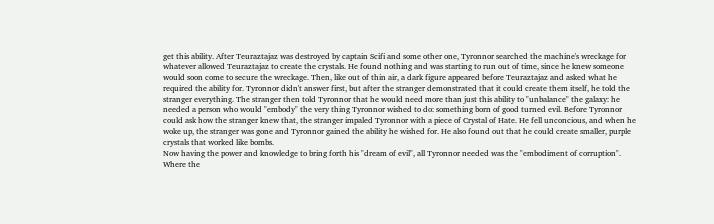get this ability. After Teuraztajaz was destroyed by captain Scifi and some other one, Tyronnor searched the machine's wreckage for whatever allowed Teuraztajaz to create the crystals. He found nothing and was starting to run out of time, since he knew someone would soon come to secure the wreckage. Then, like out of thin air, a dark figure appeared before Teuraztajaz and asked what he required the ability for. Tyronnor didn't answer first, but after the stranger demonstrated that it could create them itself, he told the stranger everything. The stranger then told Tyronnor that he would need more than just this ability to "unbalance" the galaxy: he needed a person who would "embody" the very thing Tyronnor wished to do: something born of good turned evil. Before Tyronnor could ask how the stranger knew that, the stranger impaled Tyronnor with a piece of Crystal of Hate. He fell unconcious, and when he woke up, the stranger was gone and Tyronnor gained the ability he wished for. He also found out that he could create smaller, purple crystals that worked like bombs.
Now having the power and knowledge to bring forth his "dream of evil", all Tyronnor needed was the "embodiment of corruption". Where the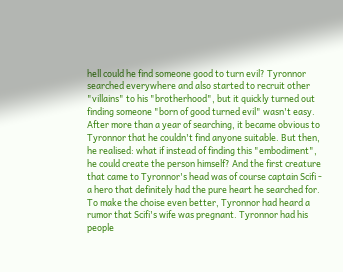hell could he find someone good to turn evil? Tyronnor searched everywhere and also started to recruit other "villains" to his "brotherhood", but it quickly turned out finding someone "born of good turned evil" wasn't easy. After more than a year of searching, it became obvious to Tyronnor that he couldn't find anyone suitable. But then, he realised: what if instead of finding this "embodiment", he could create the person himself? And the first creature that came to Tyronnor's head was of course captain Scifi - a hero that definitely had the pure heart he searched for. To make the choise even better, Tyronnor had heard a rumor that Scifi's wife was pregnant. Tyronnor had his people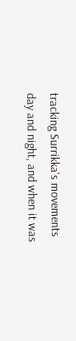tracking Surrikka's movements day and night, and when it was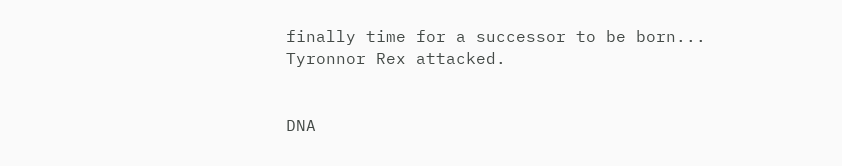finally time for a successor to be born...
Tyronnor Rex attacked.


DNA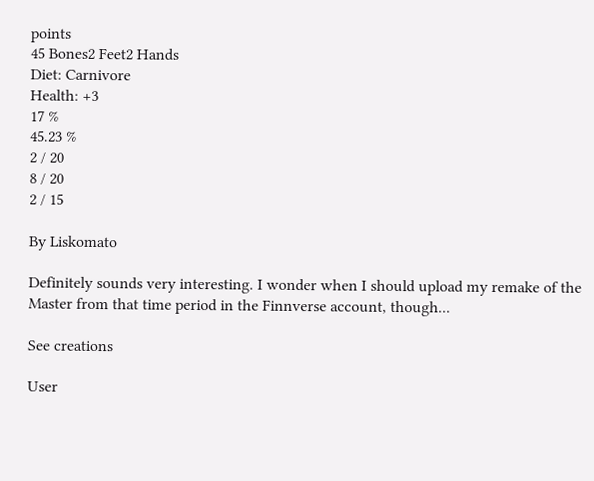points
45 Bones2 Feet2 Hands
Diet: Carnivore
Health: +3
17 %
45.23 %
2 / 20
8 / 20
2 / 15

By Liskomato

Definitely sounds very interesting. I wonder when I should upload my remake of the Master from that time period in the Finnverse account, though...

See creations

User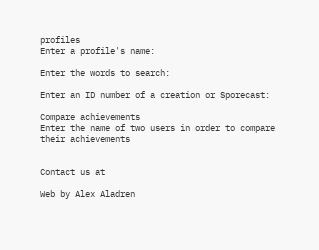profiles
Enter a profile's name:

Enter the words to search:

Enter an ID number of a creation or Sporecast:

Compare achievements
Enter the name of two users in order to compare their achievements


Contact us at

Web by Alex Aladren